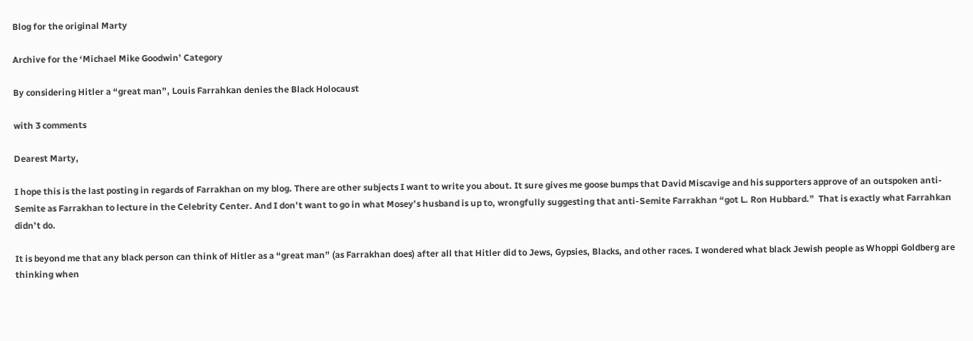Blog for the original Marty

Archive for the ‘Michael Mike Goodwin’ Category

By considering Hitler a “great man”, Louis Farrahkan denies the Black Holocaust

with 3 comments

Dearest Marty,

I hope this is the last posting in regards of Farrakhan on my blog. There are other subjects I want to write you about. It sure gives me goose bumps that David Miscavige and his supporters approve of an outspoken anti-Semite as Farrakhan to lecture in the Celebrity Center. And I don’t want to go in what Mosey’s husband is up to, wrongfully suggesting that anti-Semite Farrakhan “got L. Ron Hubbard.”  That is exactly what Farrahkan didn’t do.

It is beyond me that any black person can think of Hitler as a “great man” (as Farrakhan does) after all that Hitler did to Jews, Gypsies, Blacks, and other races. I wondered what black Jewish people as Whoppi Goldberg are thinking when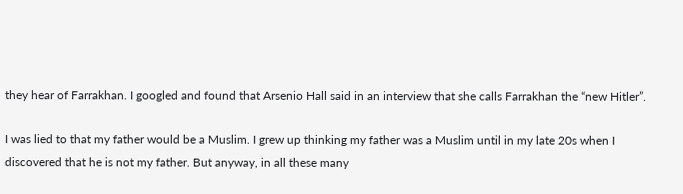they hear of Farrakhan. I googled and found that Arsenio Hall said in an interview that she calls Farrakhan the “new Hitler”.

I was lied to that my father would be a Muslim. I grew up thinking my father was a Muslim until in my late 20s when I discovered that he is not my father. But anyway, in all these many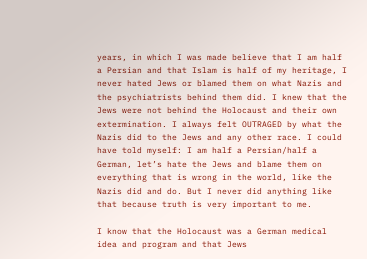years, in which I was made believe that I am half a Persian and that Islam is half of my heritage, I never hated Jews or blamed them on what Nazis and the psychiatrists behind them did. I knew that the Jews were not behind the Holocaust and their own extermination. I always felt OUTRAGED by what the Nazis did to the Jews and any other race. I could have told myself: I am half a Persian/half a German, let’s hate the Jews and blame them on everything that is wrong in the world, like the Nazis did and do. But I never did anything like that because truth is very important to me.

I know that the Holocaust was a German medical idea and program and that Jews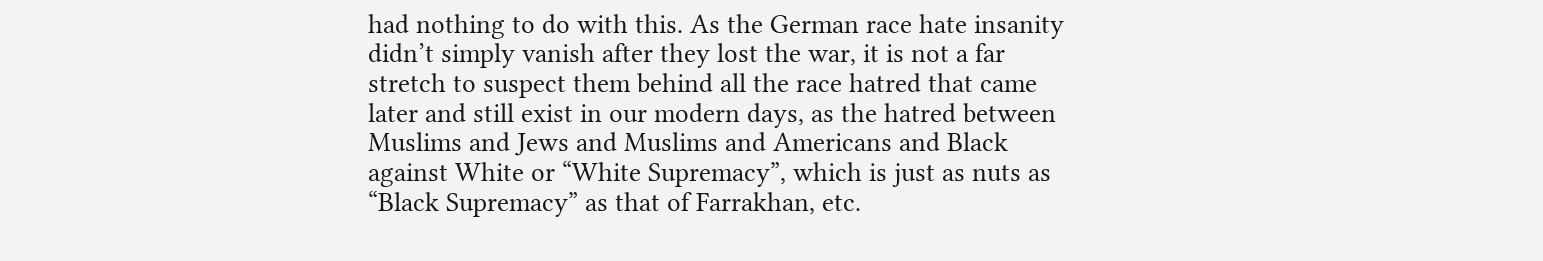had nothing to do with this. As the German race hate insanity didn’t simply vanish after they lost the war, it is not a far stretch to suspect them behind all the race hatred that came later and still exist in our modern days, as the hatred between Muslims and Jews and Muslims and Americans and Black against White or “White Supremacy”, which is just as nuts as “Black Supremacy” as that of Farrakhan, etc.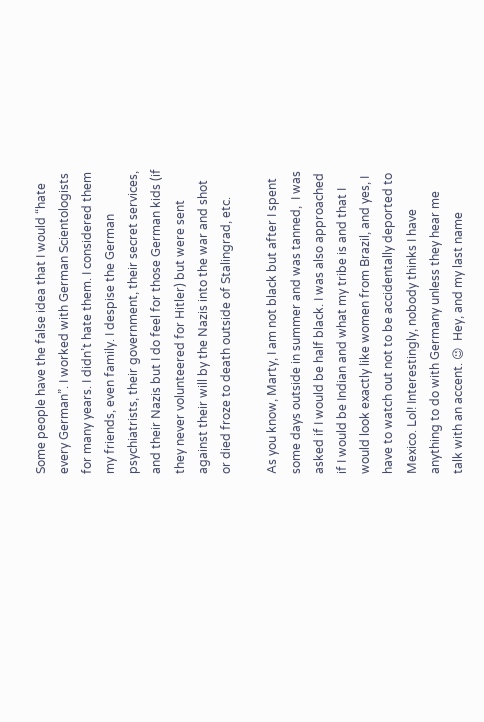Some people have the false idea that I would “hate every German”. I worked with German Scientologists for many years. I didn’t hate them. I considered them my friends, even family. I despise the German psychiatrists, their government, their secret services, and their Nazis but I do feel for those German kids (if they never volunteered for Hitler) but were sent against their will by the Nazis into the war and shot or died froze to death outside of Stalingrad, etc.

As you know, Marty, I am not black but after I spent some days outside in summer and was tanned,  I was asked if I would be half black. I was also approached if I would be Indian and what my tribe is and that I would look exactly like women from Brazil, and yes, I have to watch out not to be accidentally deported to Mexico. Lol! Interestingly, nobody thinks I have anything to do with Germany unless they hear me talk with an accent. 😉  Hey, and my last name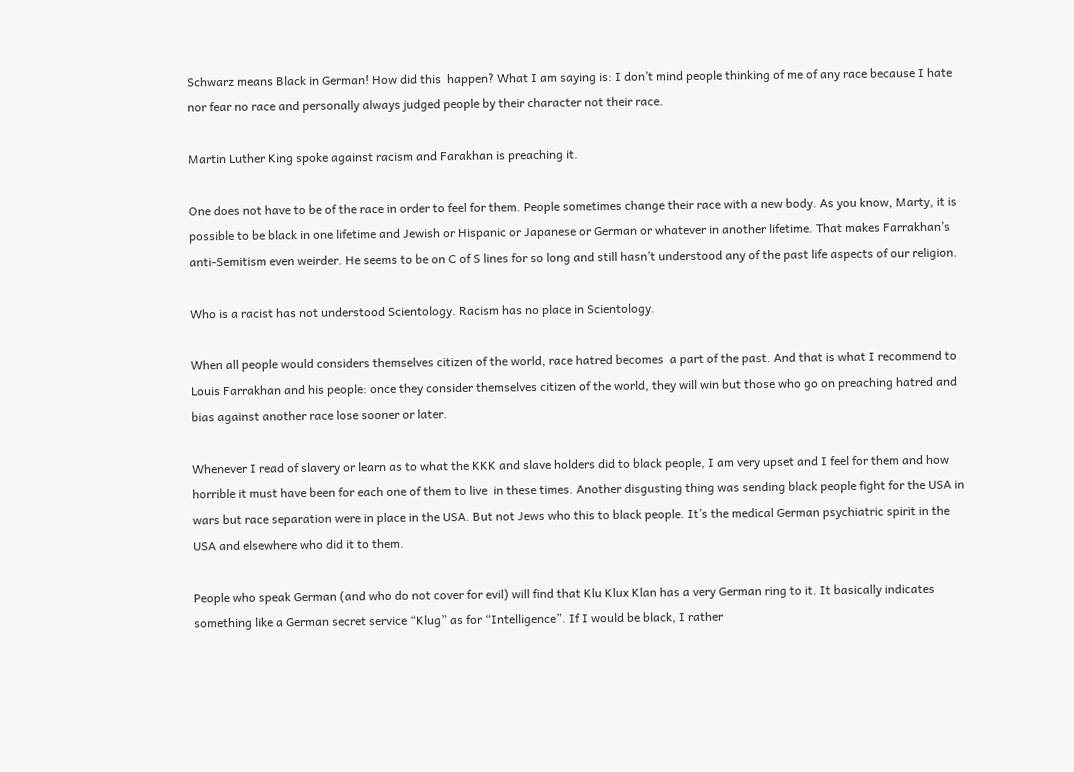Schwarz means Black in German! How did this  happen? What I am saying is: I don’t mind people thinking of me of any race because I hate nor fear no race and personally always judged people by their character not their race.

Martin Luther King spoke against racism and Farakhan is preaching it.

One does not have to be of the race in order to feel for them. People sometimes change their race with a new body. As you know, Marty, it is possible to be black in one lifetime and Jewish or Hispanic or Japanese or German or whatever in another lifetime. That makes Farrakhan’s anti-Semitism even weirder. He seems to be on C of S lines for so long and still hasn’t understood any of the past life aspects of our religion.

Who is a racist has not understood Scientology. Racism has no place in Scientology.

When all people would considers themselves citizen of the world, race hatred becomes  a part of the past. And that is what I recommend to Louis Farrakhan and his people: once they consider themselves citizen of the world, they will win but those who go on preaching hatred and bias against another race lose sooner or later.

Whenever I read of slavery or learn as to what the KKK and slave holders did to black people, I am very upset and I feel for them and how horrible it must have been for each one of them to live  in these times. Another disgusting thing was sending black people fight for the USA in wars but race separation were in place in the USA. But not Jews who this to black people. It’s the medical German psychiatric spirit in the USA and elsewhere who did it to them.

People who speak German (and who do not cover for evil) will find that Klu Klux Klan has a very German ring to it. It basically indicates something like a German secret service “Klug” as for “Intelligence”. If I would be black, I rather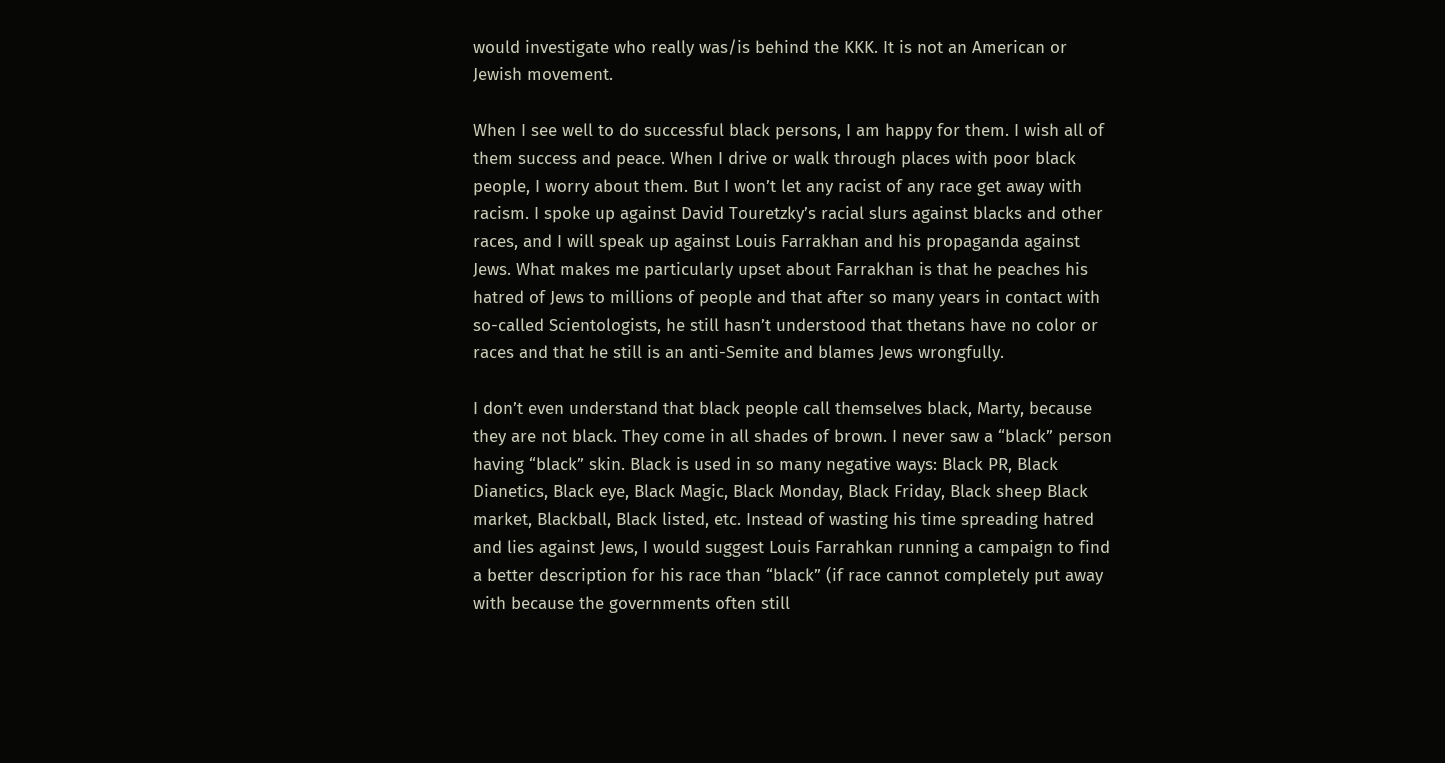would investigate who really was/is behind the KKK. It is not an American or Jewish movement.

When I see well to do successful black persons, I am happy for them. I wish all of them success and peace. When I drive or walk through places with poor black people, I worry about them. But I won’t let any racist of any race get away with racism. I spoke up against David Touretzky’s racial slurs against blacks and other races, and I will speak up against Louis Farrakhan and his propaganda against Jews. What makes me particularly upset about Farrakhan is that he peaches his hatred of Jews to millions of people and that after so many years in contact with so-called Scientologists, he still hasn’t understood that thetans have no color or races and that he still is an anti-Semite and blames Jews wrongfully.

I don’t even understand that black people call themselves black, Marty, because they are not black. They come in all shades of brown. I never saw a “black” person having “black” skin. Black is used in so many negative ways: Black PR, Black Dianetics, Black eye, Black Magic, Black Monday, Black Friday, Black sheep Black market, Blackball, Black listed, etc. Instead of wasting his time spreading hatred and lies against Jews, I would suggest Louis Farrahkan running a campaign to find a better description for his race than “black” (if race cannot completely put away with because the governments often still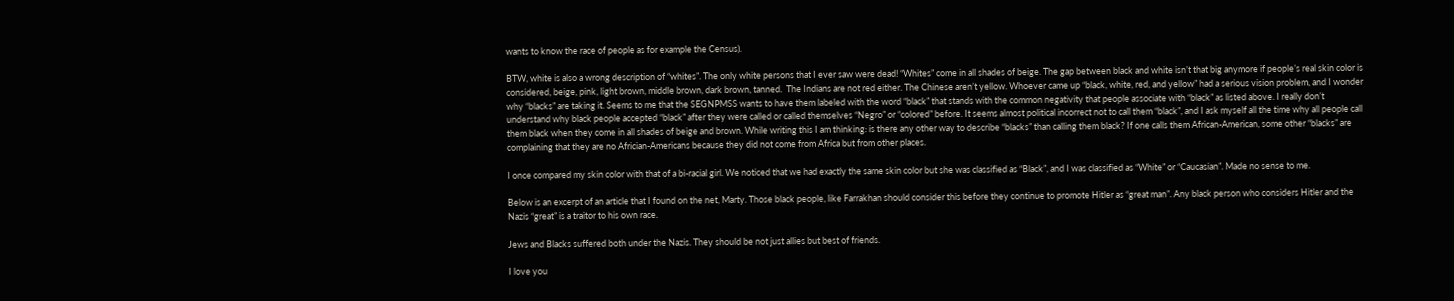wants to know the race of people as for example the Census).

BTW, white is also a wrong description of “whites”. The only white persons that I ever saw were dead! “Whites” come in all shades of beige. The gap between black and white isn’t that big anymore if people’s real skin color is considered, beige, pink, light brown, middle brown, dark brown, tanned.  The Indians are not red either. The Chinese aren’t yellow. Whoever came up “black, white, red, and yellow” had a serious vision problem, and I wonder why “blacks” are taking it. Seems to me that the SEGNPMSS wants to have them labeled with the word “black” that stands with the common negativity that people associate with “black” as listed above. I really don’t understand why black people accepted “black” after they were called or called themselves “Negro” or “colored” before. It seems almost political incorrect not to call them “black”, and I ask myself all the time why all people call them black when they come in all shades of beige and brown. While writing this I am thinking: is there any other way to describe “blacks” than calling them black? If one calls them African-American, some other “blacks” are complaining that they are no Africian-Americans because they did not come from Africa but from other places.

I once compared my skin color with that of a bi-racial girl. We noticed that we had exactly the same skin color but she was classified as “Black”, and I was classified as “White” or “Caucasian”. Made no sense to me.

Below is an excerpt of an article that I found on the net, Marty. Those black people, like Farrakhan should consider this before they continue to promote Hitler as “great man”. Any black person who considers Hitler and the Nazis “great” is a traitor to his own race.

Jews and Blacks suffered both under the Nazis. They should be not just allies but best of friends.

I love you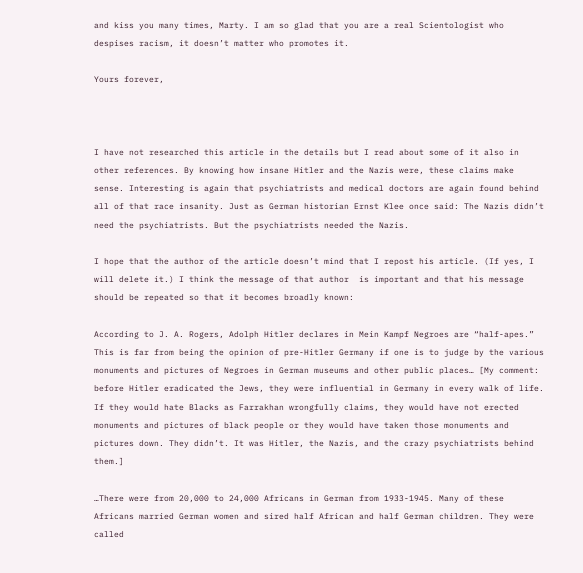and kiss you many times, Marty. I am so glad that you are a real Scientologist who despises racism, it doesn’t matter who promotes it.

Yours forever,



I have not researched this article in the details but I read about some of it also in other references. By knowing how insane Hitler and the Nazis were, these claims make sense. Interesting is again that psychiatrists and medical doctors are again found behind all of that race insanity. Just as German historian Ernst Klee once said: The Nazis didn’t need the psychiatrists. But the psychiatrists needed the Nazis.

I hope that the author of the article doesn’t mind that I repost his article. (If yes, I will delete it.) I think the message of that author  is important and that his message should be repeated so that it becomes broadly known:

According to J. A. Rogers, Adolph Hitler declares in Mein Kampf Negroes are “half-apes.” This is far from being the opinion of pre-Hitler Germany if one is to judge by the various monuments and pictures of Negroes in German museums and other public places… [My comment: before Hitler eradicated the Jews, they were influential in Germany in every walk of life. If they would hate Blacks as Farrakhan wrongfully claims, they would have not erected monuments and pictures of black people or they would have taken those monuments and pictures down. They didn’t. It was Hitler, the Nazis, and the crazy psychiatrists behind them.]

…There were from 20,000 to 24,000 Africans in German from 1933-1945. Many of these Africans married German women and sired half African and half German children. They were called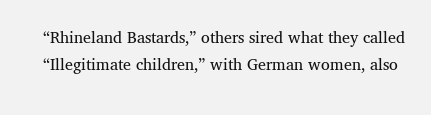“Rhineland Bastards,” others sired what they called “Illegitimate children,” with German women, also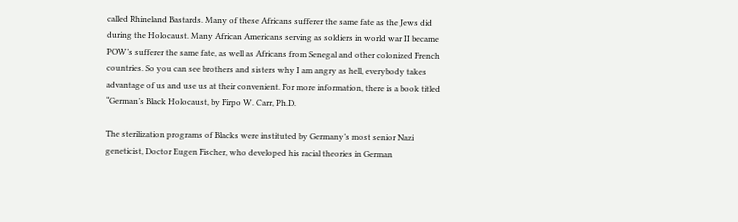called Rhineland Bastards. Many of these Africans sufferer the same fate as the Jews did during the Holocaust. Many African Americans serving as soldiers in world war II became POW’s sufferer the same fate, as well as Africans from Senegal and other colonized French countries. So you can see brothers and sisters why I am angry as hell, everybody takes advantage of us and use us at their convenient. For more information, there is a book titled “German’s Black Holocaust, by Firpo W. Carr, Ph.D.

The sterilization programs of Blacks were instituted by Germany’s most senior Nazi geneticist, Doctor Eugen Fischer, who developed his racial theories in German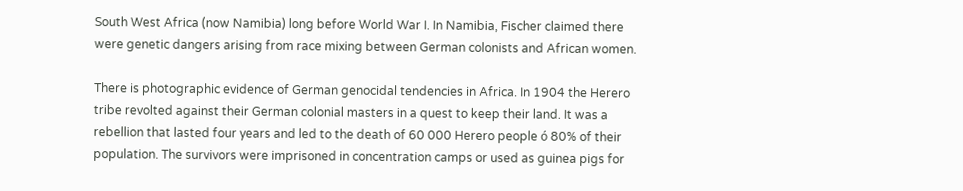South West Africa (now Namibia) long before World War I. In Namibia, Fischer claimed there were genetic dangers arising from race mixing between German colonists and African women.

There is photographic evidence of German genocidal tendencies in Africa. In 1904 the Herero tribe revolted against their German colonial masters in a quest to keep their land. It was a rebellion that lasted four years and led to the death of 60 000 Herero people ó 80% of their population. The survivors were imprisoned in concentration camps or used as guinea pigs for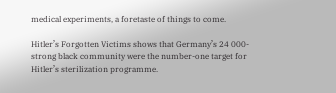medical experiments, a foretaste of things to come.

Hitler’s Forgotten Victims shows that Germany’s 24 000-strong black community were the number-one target for Hitler’s sterilization programme.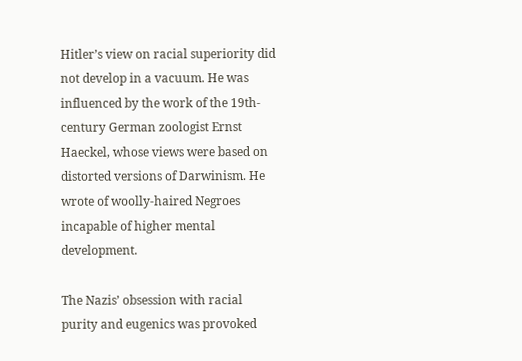Hitler’s view on racial superiority did not develop in a vacuum. He was influenced by the work of the 19th-century German zoologist Ernst Haeckel, whose views were based on distorted versions of Darwinism. He wrote of woolly-haired Negroes incapable of higher mental development.

The Nazis’ obsession with racial purity and eugenics was provoked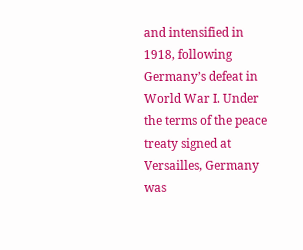and intensified in 1918, following Germany’s defeat in World War I. Under the terms of the peace treaty signed at Versailles, Germany was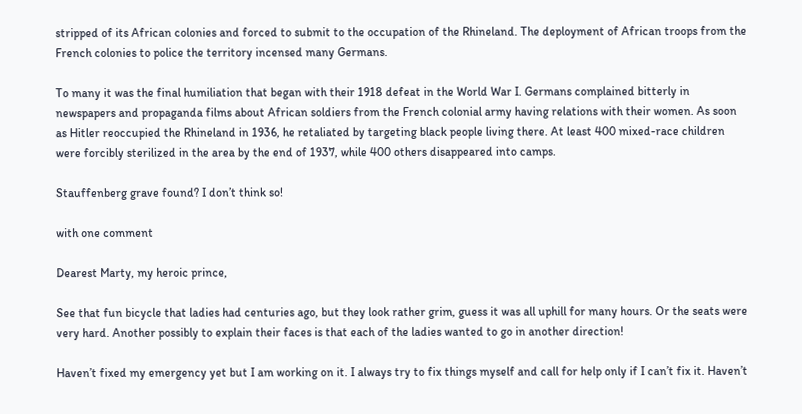stripped of its African colonies and forced to submit to the occupation of the Rhineland. The deployment of African troops from the French colonies to police the territory incensed many Germans.

To many it was the final humiliation that began with their 1918 defeat in the World War I. Germans complained bitterly in newspapers and propaganda films about African soldiers from the French colonial army having relations with their women. As soon as Hitler reoccupied the Rhineland in 1936, he retaliated by targeting black people living there. At least 400 mixed-race children were forcibly sterilized in the area by the end of 1937, while 400 others disappeared into camps.

Stauffenberg grave found? I don’t think so!

with one comment

Dearest Marty, my heroic prince,

See that fun bicycle that ladies had centuries ago, but they look rather grim, guess it was all uphill for many hours. Or the seats were very hard. Another possibly to explain their faces is that each of the ladies wanted to go in another direction!

Haven’t fixed my emergency yet but I am working on it. I always try to fix things myself and call for help only if I can’t fix it. Haven’t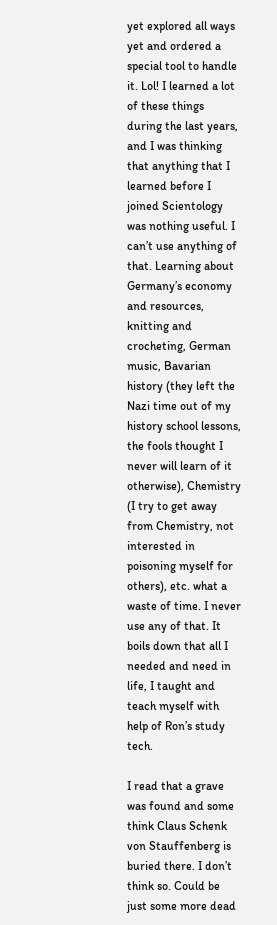yet explored all ways yet and ordered a special tool to handle it. Lol! I learned a lot of these things during the last years, and I was thinking that anything that I learned before I joined Scientology was nothing useful. I can’t use anything of that. Learning about Germany’s economy and resources, knitting and crocheting, German music, Bavarian history (they left the Nazi time out of my history school lessons, the fools thought I never will learn of it otherwise), Chemistry (I try to get away from Chemistry, not interested in poisoning myself for others), etc. what a waste of time. I never use any of that. It boils down that all I needed and need in life, I taught and teach myself with help of Ron’s study tech.

I read that a grave was found and some think Claus Schenk von Stauffenberg is buried there. I don’t think so. Could be just some more dead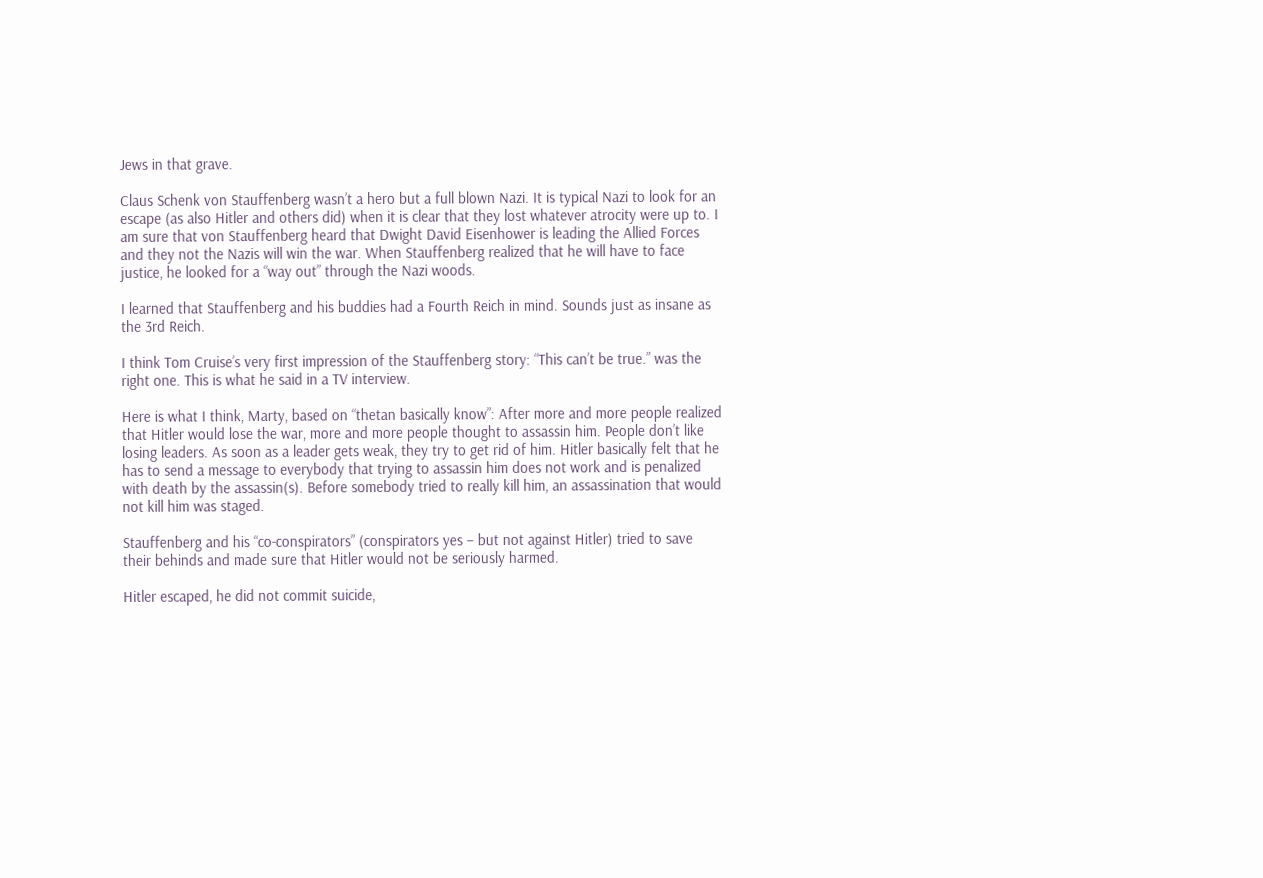Jews in that grave.

Claus Schenk von Stauffenberg wasn’t a hero but a full blown Nazi. It is typical Nazi to look for an escape (as also Hitler and others did) when it is clear that they lost whatever atrocity were up to. I am sure that von Stauffenberg heard that Dwight David Eisenhower is leading the Allied Forces and they not the Nazis will win the war. When Stauffenberg realized that he will have to face justice, he looked for a “way out” through the Nazi woods.

I learned that Stauffenberg and his buddies had a Fourth Reich in mind. Sounds just as insane as the 3rd Reich.

I think Tom Cruise’s very first impression of the Stauffenberg story: “This can’t be true.” was the right one. This is what he said in a TV interview.

Here is what I think, Marty, based on “thetan basically know”: After more and more people realized that Hitler would lose the war, more and more people thought to assassin him. People don’t like losing leaders. As soon as a leader gets weak, they try to get rid of him. Hitler basically felt that he has to send a message to everybody that trying to assassin him does not work and is penalized with death by the assassin(s). Before somebody tried to really kill him, an assassination that would not kill him was staged.

Stauffenberg and his “co-conspirators” (conspirators yes – but not against Hitler) tried to save their behinds and made sure that Hitler would not be seriously harmed.

Hitler escaped, he did not commit suicide,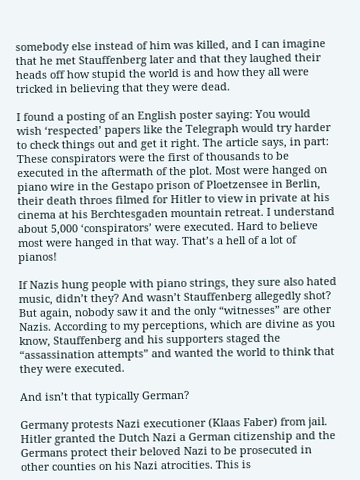somebody else instead of him was killed, and I can imagine that he met Stauffenberg later and that they laughed their heads off how stupid the world is and how they all were tricked in believing that they were dead.

I found a posting of an English poster saying: You would wish ‘respected’ papers like the Telegraph would try harder to check things out and get it right. The article says, in part: These conspirators were the first of thousands to be executed in the aftermath of the plot. Most were hanged on piano wire in the Gestapo prison of Ploetzensee in Berlin, their death throes filmed for Hitler to view in private at his cinema at his Berchtesgaden mountain retreat. I understand about 5,000 ‘conspirators’ were executed. Hard to believe most were hanged in that way. That’s a hell of a lot of pianos!

If Nazis hung people with piano strings, they sure also hated music, didn’t they? And wasn’t Stauffenberg allegedly shot? But again, nobody saw it and the only “witnesses” are other Nazis. According to my perceptions, which are divine as you know, Stauffenberg and his supporters staged the “assassination attempts” and wanted the world to think that they were executed.

And isn’t that typically German?

Germany protests Nazi executioner (Klaas Faber) from jail. Hitler granted the Dutch Nazi a German citizenship and the Germans protect their beloved Nazi to be prosecuted in other counties on his Nazi atrocities. This is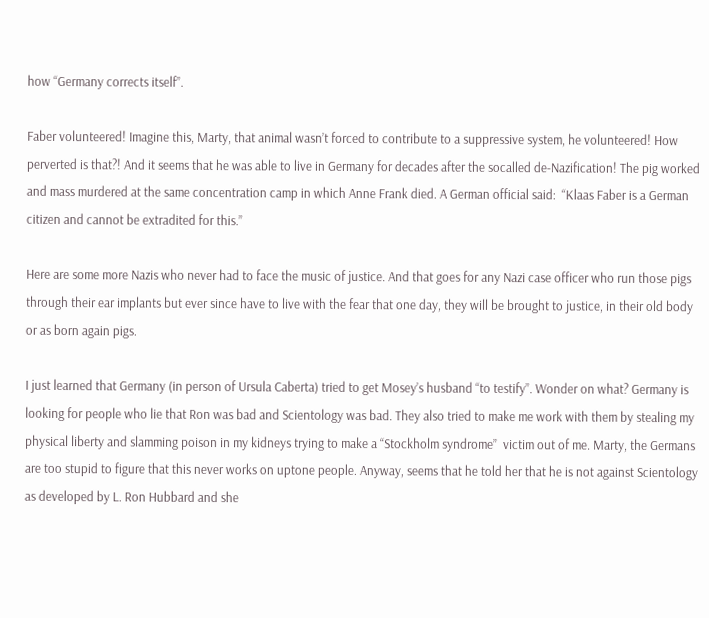how “Germany corrects itself”.

Faber volunteered! Imagine this, Marty, that animal wasn’t forced to contribute to a suppressive system, he volunteered! How perverted is that?! And it seems that he was able to live in Germany for decades after the socalled de-Nazification! The pig worked and mass murdered at the same concentration camp in which Anne Frank died. A German official said:  “Klaas Faber is a German citizen and cannot be extradited for this.”

Here are some more Nazis who never had to face the music of justice. And that goes for any Nazi case officer who run those pigs through their ear implants but ever since have to live with the fear that one day, they will be brought to justice, in their old body or as born again pigs.

I just learned that Germany (in person of Ursula Caberta) tried to get Mosey’s husband “to testify”. Wonder on what? Germany is looking for people who lie that Ron was bad and Scientology was bad. They also tried to make me work with them by stealing my physical liberty and slamming poison in my kidneys trying to make a “Stockholm syndrome”  victim out of me. Marty, the Germans are too stupid to figure that this never works on uptone people. Anyway, seems that he told her that he is not against Scientology as developed by L. Ron Hubbard and she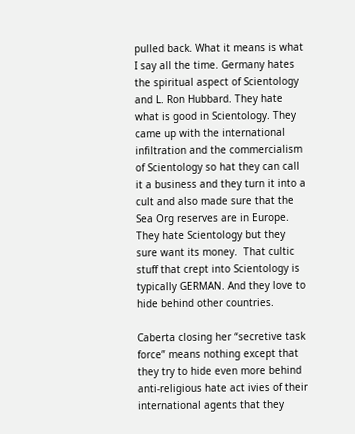pulled back. What it means is what I say all the time. Germany hates the spiritual aspect of Scientology and L. Ron Hubbard. They hate what is good in Scientology. They came up with the international infiltration and the commercialism of Scientology so hat they can call it a business and they turn it into a cult and also made sure that the Sea Org reserves are in Europe. They hate Scientology but they sure want its money.  That cultic stuff that crept into Scientology is typically GERMAN. And they love to hide behind other countries.

Caberta closing her “secretive task force” means nothing except that they try to hide even more behind anti-religious hate act ivies of their international agents that they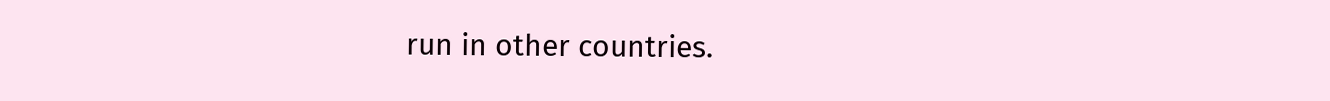run in other countries.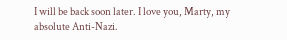I will be back soon later. I love you, Marty, my absolute Anti-Nazi.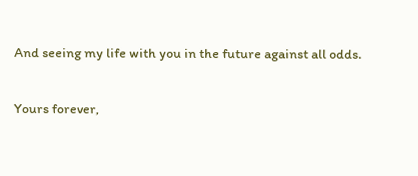And seeing my life with you in the future against all odds.

Yours forever,